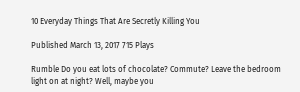10 Everyday Things That Are Secretly Killing You

Published March 13, 2017 715 Plays

Rumble Do you eat lots of chocolate? Commute? Leave the bedroom light on at night? Well, maybe you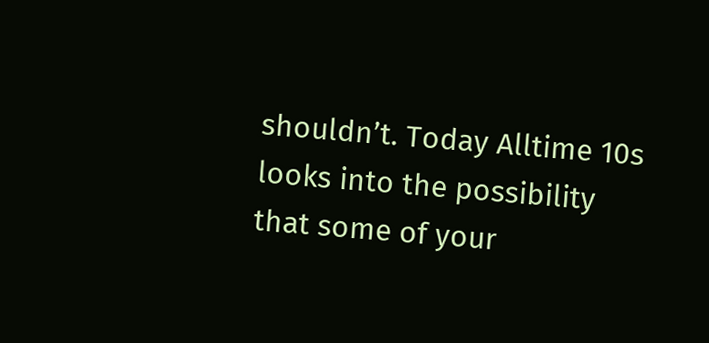shouldn’t. Today Alltime 10s looks into the possibility that some of your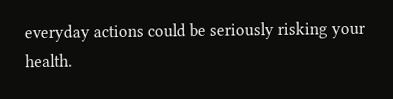everyday actions could be seriously risking your health.